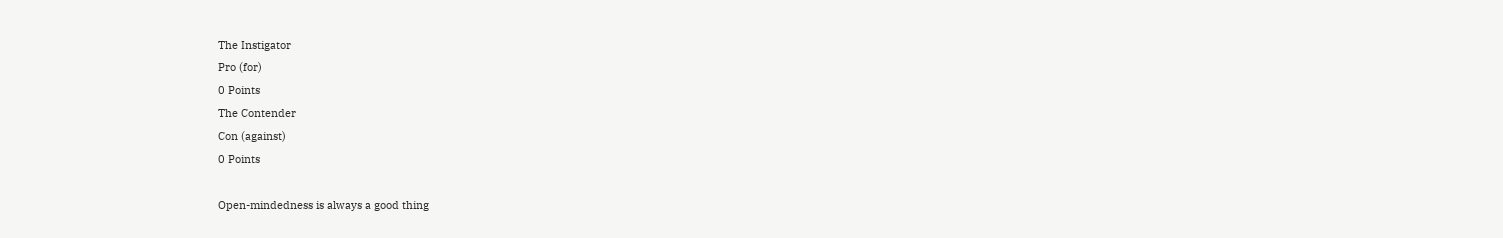The Instigator
Pro (for)
0 Points
The Contender
Con (against)
0 Points

Open-mindedness is always a good thing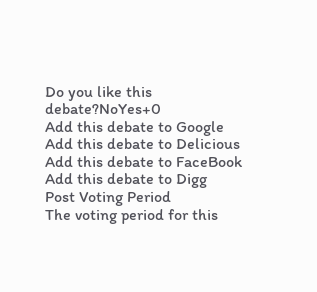Do you like this debate?NoYes+0
Add this debate to Google Add this debate to Delicious Add this debate to FaceBook Add this debate to Digg
Post Voting Period
The voting period for this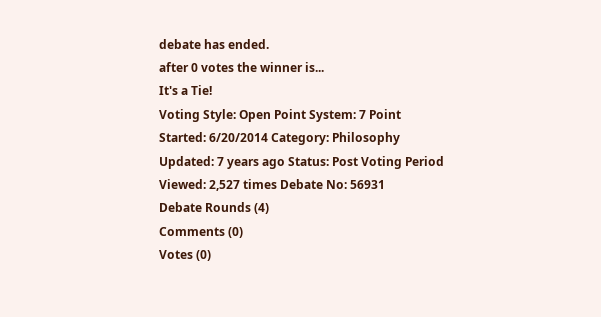debate has ended.
after 0 votes the winner is...
It's a Tie!
Voting Style: Open Point System: 7 Point
Started: 6/20/2014 Category: Philosophy
Updated: 7 years ago Status: Post Voting Period
Viewed: 2,527 times Debate No: 56931
Debate Rounds (4)
Comments (0)
Votes (0)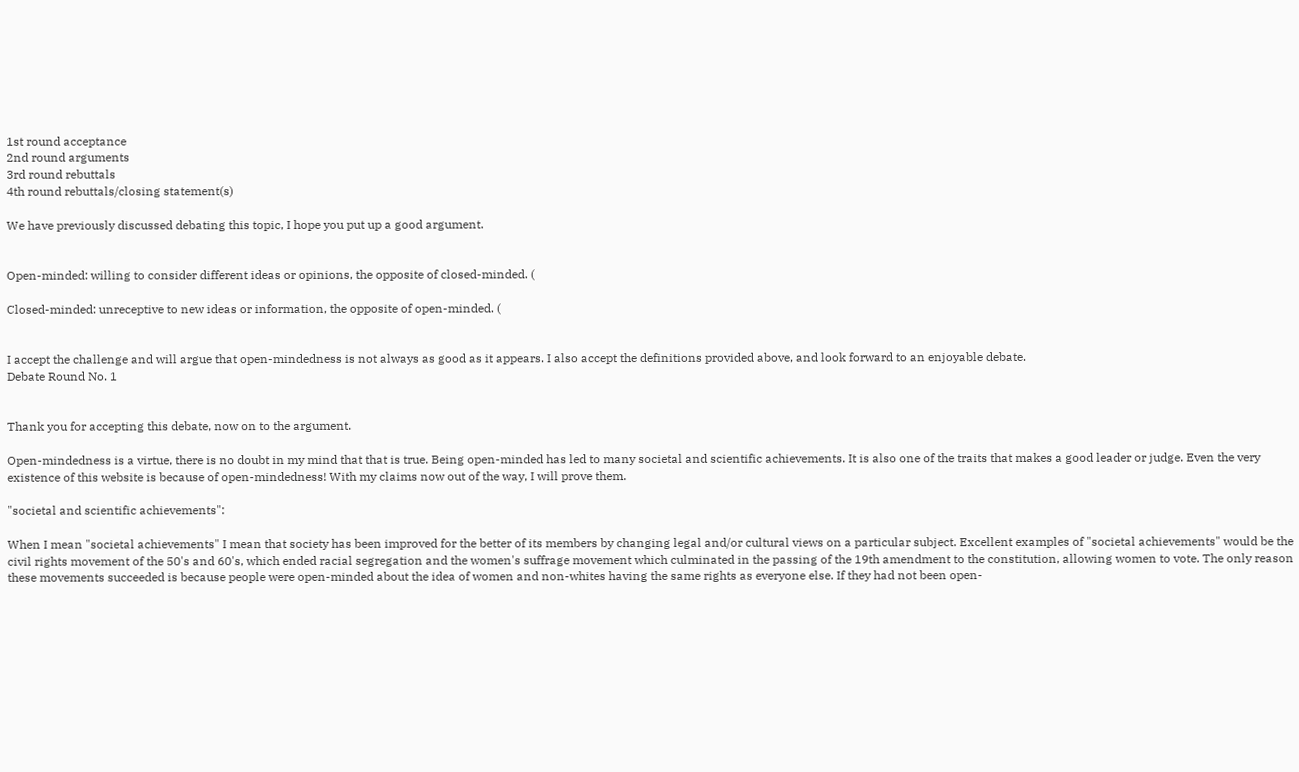1st round acceptance
2nd round arguments
3rd round rebuttals
4th round rebuttals/closing statement(s)

We have previously discussed debating this topic, I hope you put up a good argument.


Open-minded: willing to consider different ideas or opinions, the opposite of closed-minded. (

Closed-minded: unreceptive to new ideas or information, the opposite of open-minded. (


I accept the challenge and will argue that open-mindedness is not always as good as it appears. I also accept the definitions provided above, and look forward to an enjoyable debate.
Debate Round No. 1


Thank you for accepting this debate, now on to the argument.

Open-mindedness is a virtue, there is no doubt in my mind that that is true. Being open-minded has led to many societal and scientific achievements. It is also one of the traits that makes a good leader or judge. Even the very existence of this website is because of open-mindedness! With my claims now out of the way, I will prove them.

"societal and scientific achievements":

When I mean "societal achievements" I mean that society has been improved for the better of its members by changing legal and/or cultural views on a particular subject. Excellent examples of "societal achievements" would be the civil rights movement of the 50's and 60's, which ended racial segregation and the women's suffrage movement which culminated in the passing of the 19th amendment to the constitution, allowing women to vote. The only reason these movements succeeded is because people were open-minded about the idea of women and non-whites having the same rights as everyone else. If they had not been open-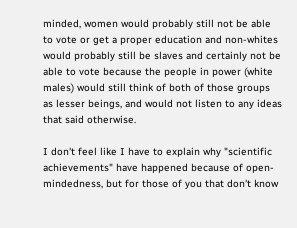minded, women would probably still not be able to vote or get a proper education and non-whites would probably still be slaves and certainly not be able to vote because the people in power (white males) would still think of both of those groups as lesser beings, and would not listen to any ideas that said otherwise.

I don't feel like I have to explain why "scientific achievements" have happened because of open-mindedness, but for those of you that don't know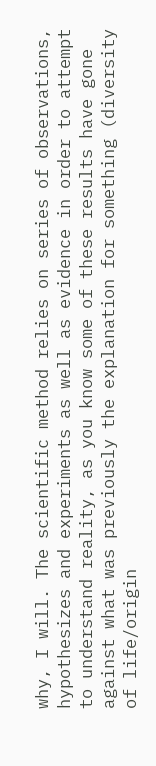why, I will. The scientific method relies on series of observations, hypothesizes and experiments as well as evidence in order to attempt to understand reality, as you know some of these results have gone against what was previously the explanation for something (diversity of life/origin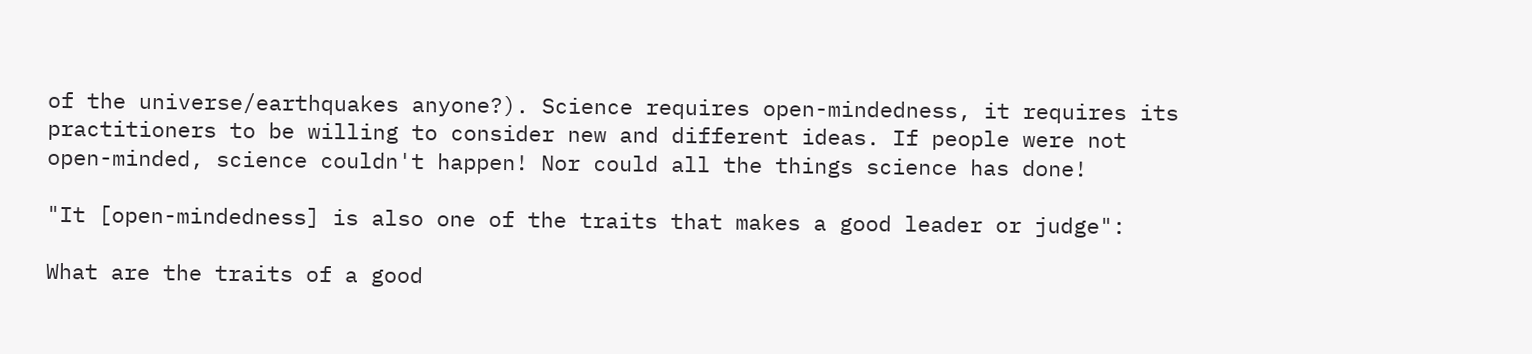of the universe/earthquakes anyone?). Science requires open-mindedness, it requires its practitioners to be willing to consider new and different ideas. If people were not open-minded, science couldn't happen! Nor could all the things science has done!

"It [open-mindedness] is also one of the traits that makes a good leader or judge":

What are the traits of a good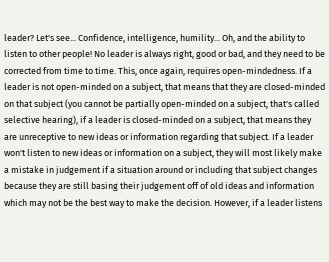leader? Let's see... Confidence, intelligence, humility... Oh, and the ability to listen to other people! No leader is always right, good or bad, and they need to be corrected from time to time. This, once again, requires open-mindedness. If a leader is not open-minded on a subject, that means that they are closed-minded on that subject (you cannot be partially open-minded on a subject, that's called selective hearing), if a leader is closed-minded on a subject, that means they are unreceptive to new ideas or information regarding that subject. If a leader won't listen to new ideas or information on a subject, they will most likely make a mistake in judgement if a situation around or including that subject changes because they are still basing their judgement off of old ideas and information which may not be the best way to make the decision. However, if a leader listens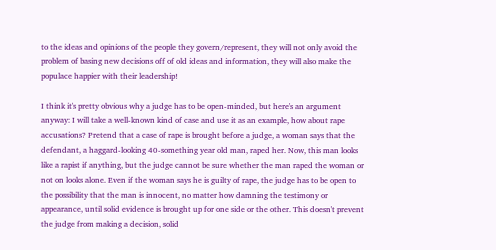to the ideas and opinions of the people they govern/represent, they will not only avoid the problem of basing new decisions off of old ideas and information, they will also make the populace happier with their leadership!

I think it's pretty obvious why a judge has to be open-minded, but here's an argument anyway: I will take a well-known kind of case and use it as an example, how about rape accusations? Pretend that a case of rape is brought before a judge, a woman says that the defendant, a haggard-looking 40-something year old man, raped her. Now, this man looks like a rapist if anything, but the judge cannot be sure whether the man raped the woman or not on looks alone. Even if the woman says he is guilty of rape, the judge has to be open to the possibility that the man is innocent, no matter how damning the testimony or appearance, until solid evidence is brought up for one side or the other. This doesn't prevent the judge from making a decision, solid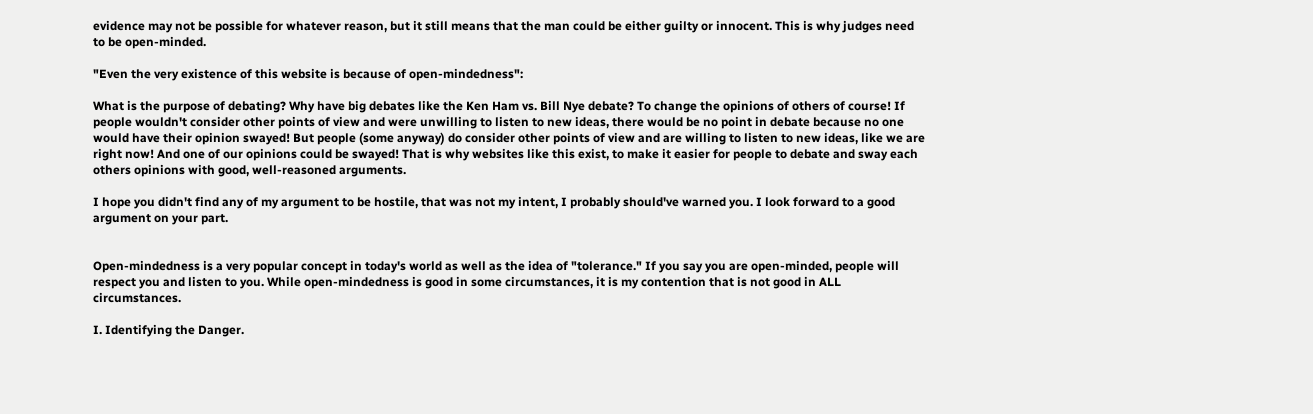evidence may not be possible for whatever reason, but it still means that the man could be either guilty or innocent. This is why judges need to be open-minded.

"Even the very existence of this website is because of open-mindedness":

What is the purpose of debating? Why have big debates like the Ken Ham vs. Bill Nye debate? To change the opinions of others of course! If people wouldn't consider other points of view and were unwilling to listen to new ideas, there would be no point in debate because no one would have their opinion swayed! But people (some anyway) do consider other points of view and are willing to listen to new ideas, like we are right now! And one of our opinions could be swayed! That is why websites like this exist, to make it easier for people to debate and sway each others opinions with good, well-reasoned arguments.

I hope you didn't find any of my argument to be hostile, that was not my intent, I probably should've warned you. I look forward to a good argument on your part.


Open-mindedness is a very popular concept in today's world as well as the idea of "tolerance." If you say you are open-minded, people will respect you and listen to you. While open-mindedness is good in some circumstances, it is my contention that is not good in ALL circumstances.

I. Identifying the Danger.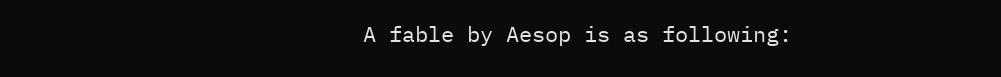A fable by Aesop is as following: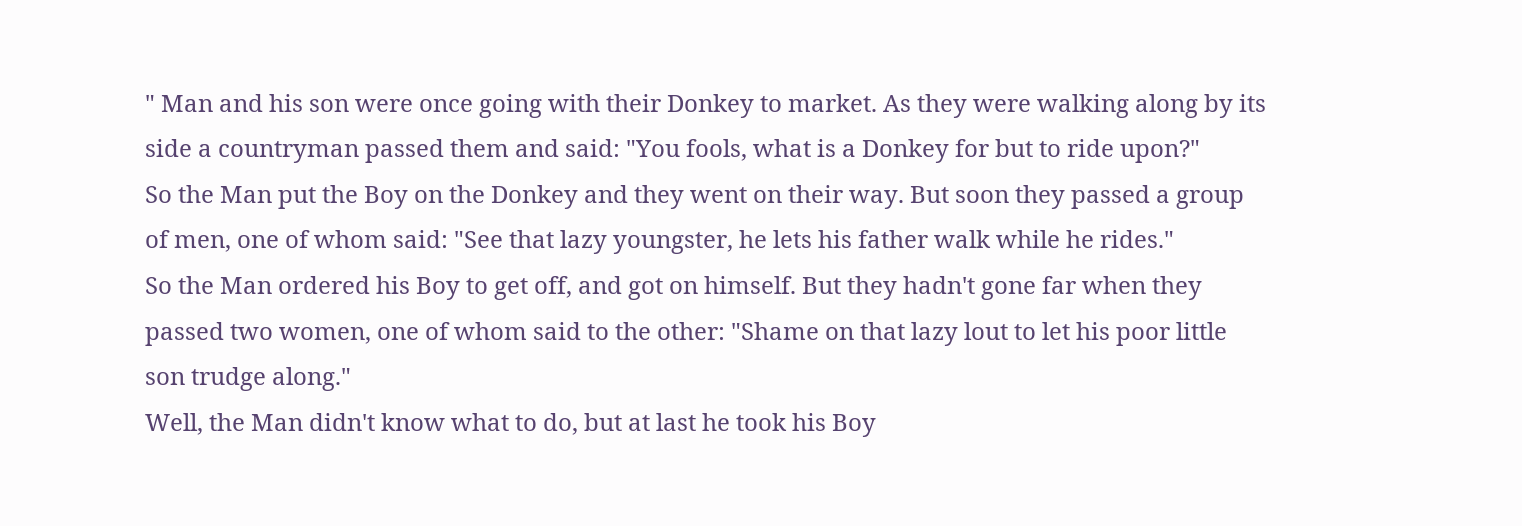" Man and his son were once going with their Donkey to market. As they were walking along by its side a countryman passed them and said: "You fools, what is a Donkey for but to ride upon?"
So the Man put the Boy on the Donkey and they went on their way. But soon they passed a group of men, one of whom said: "See that lazy youngster, he lets his father walk while he rides."
So the Man ordered his Boy to get off, and got on himself. But they hadn't gone far when they passed two women, one of whom said to the other: "Shame on that lazy lout to let his poor little son trudge along."
Well, the Man didn't know what to do, but at last he took his Boy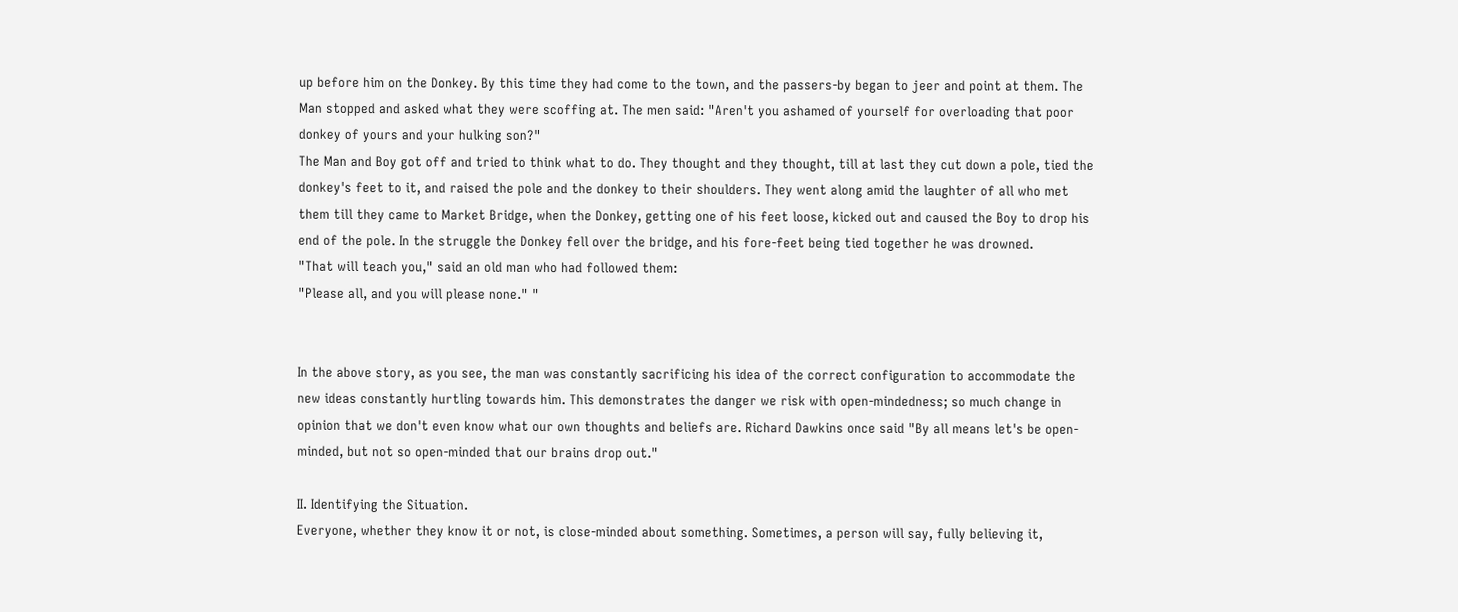up before him on the Donkey. By this time they had come to the town, and the passers-by began to jeer and point at them. The Man stopped and asked what they were scoffing at. The men said: "Aren't you ashamed of yourself for overloading that poor donkey of yours and your hulking son?"
The Man and Boy got off and tried to think what to do. They thought and they thought, till at last they cut down a pole, tied the donkey's feet to it, and raised the pole and the donkey to their shoulders. They went along amid the laughter of all who met them till they came to Market Bridge, when the Donkey, getting one of his feet loose, kicked out and caused the Boy to drop his end of the pole. In the struggle the Donkey fell over the bridge, and his fore-feet being tied together he was drowned.
"That will teach you," said an old man who had followed them:
"Please all, and you will please none." "


In the above story, as you see, the man was constantly sacrificing his idea of the correct configuration to accommodate the new ideas constantly hurtling towards him. This demonstrates the danger we risk with open-mindedness; so much change in opinion that we don't even know what our own thoughts and beliefs are. Richard Dawkins once said "By all means let's be open-minded, but not so open-minded that our brains drop out."

II. Identifying the Situation.
Everyone, whether they know it or not, is close-minded about something. Sometimes, a person will say, fully believing it,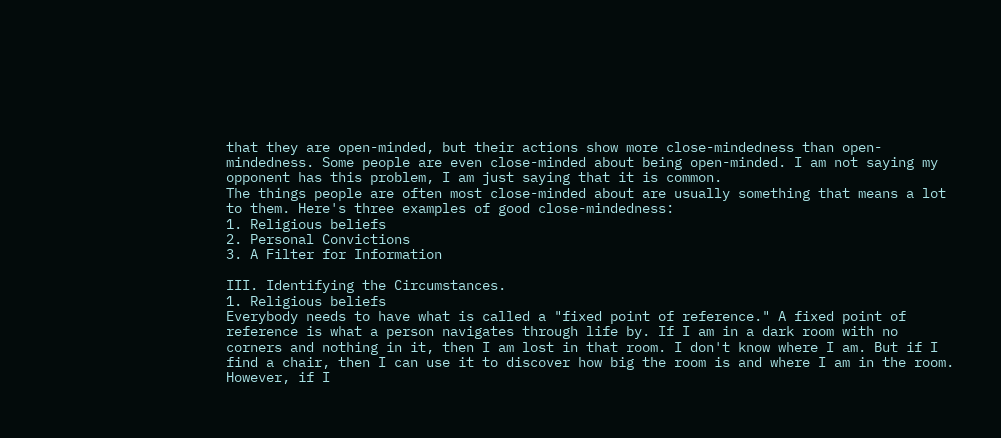that they are open-minded, but their actions show more close-mindedness than open-mindedness. Some people are even close-minded about being open-minded. I am not saying my opponent has this problem, I am just saying that it is common.
The things people are often most close-minded about are usually something that means a lot to them. Here's three examples of good close-mindedness:
1. Religious beliefs
2. Personal Convictions
3. A Filter for Information

III. Identifying the Circumstances.
1. Religious beliefs
Everybody needs to have what is called a "fixed point of reference." A fixed point of reference is what a person navigates through life by. If I am in a dark room with no corners and nothing in it, then I am lost in that room. I don't know where I am. But if I find a chair, then I can use it to discover how big the room is and where I am in the room. However, if I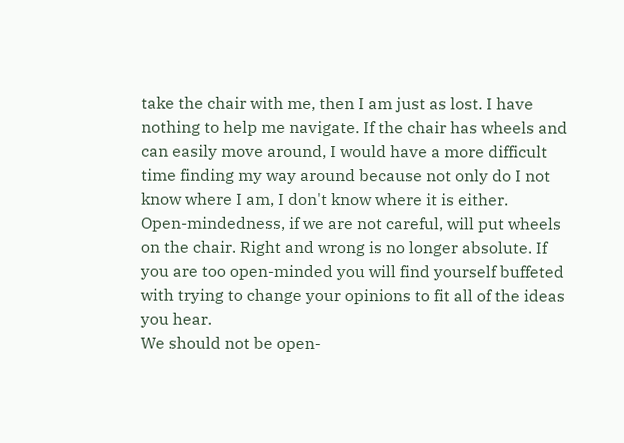take the chair with me, then I am just as lost. I have nothing to help me navigate. If the chair has wheels and can easily move around, I would have a more difficult time finding my way around because not only do I not know where I am, I don't know where it is either.
Open-mindedness, if we are not careful, will put wheels on the chair. Right and wrong is no longer absolute. If you are too open-minded you will find yourself buffeted with trying to change your opinions to fit all of the ideas you hear.
We should not be open-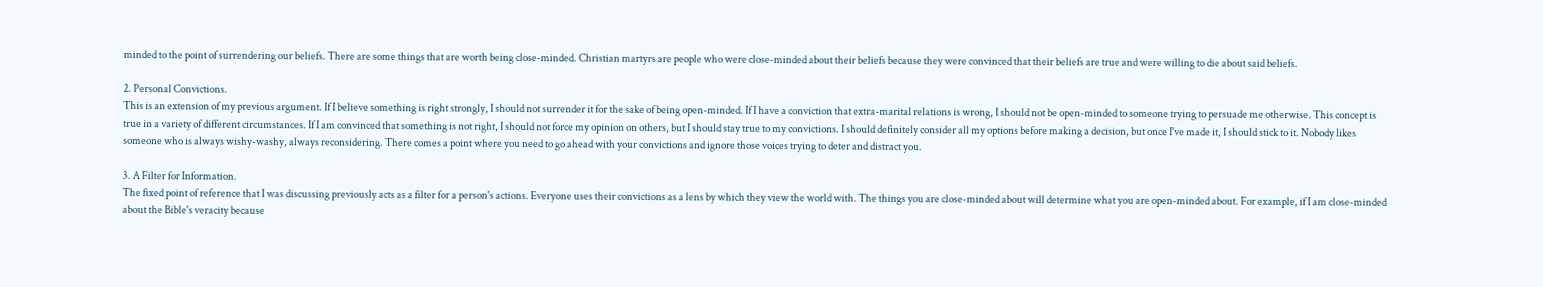minded to the point of surrendering our beliefs. There are some things that are worth being close-minded. Christian martyrs are people who were close-minded about their beliefs because they were convinced that their beliefs are true and were willing to die about said beliefs.

2. Personal Convictions.
This is an extension of my previous argument. If I believe something is right strongly, I should not surrender it for the sake of being open-minded. If I have a conviction that extra-marital relations is wrong, I should not be open-minded to someone trying to persuade me otherwise. This concept is true in a variety of different circumstances. If I am convinced that something is not right, I should not force my opinion on others, but I should stay true to my convictions. I should definitely consider all my options before making a decision, but once I've made it, I should stick to it. Nobody likes someone who is always wishy-washy, always reconsidering. There comes a point where you need to go ahead with your convictions and ignore those voices trying to deter and distract you.

3. A Filter for Information.
The fixed point of reference that I was discussing previously acts as a filter for a person's actions. Everyone uses their convictions as a lens by which they view the world with. The things you are close-minded about will determine what you are open-minded about. For example, if I am close-minded about the Bible's veracity because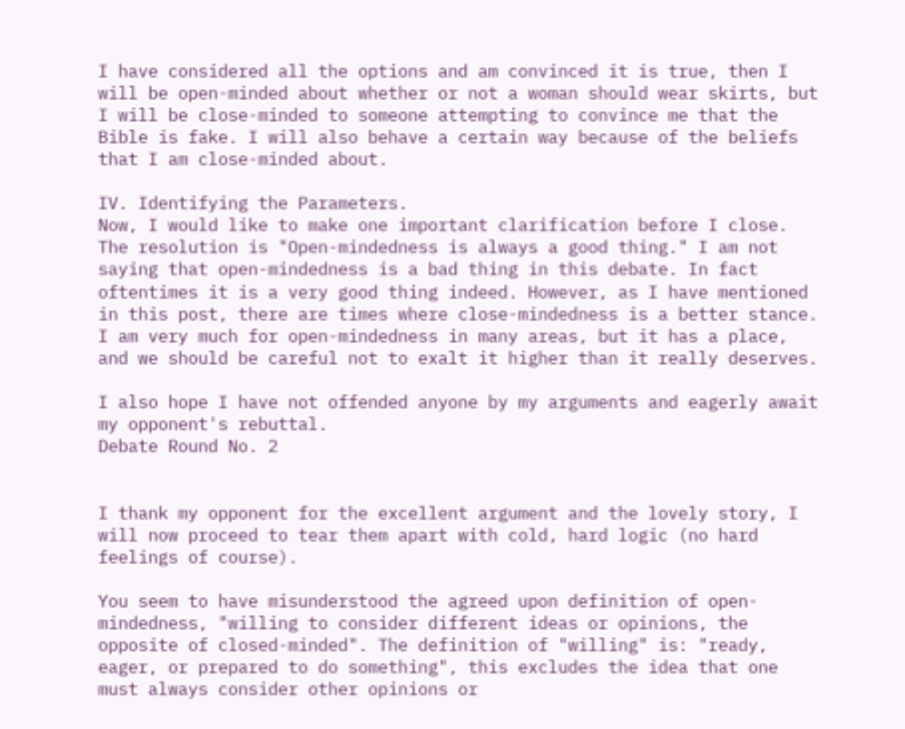I have considered all the options and am convinced it is true, then I will be open-minded about whether or not a woman should wear skirts, but I will be close-minded to someone attempting to convince me that the Bible is fake. I will also behave a certain way because of the beliefs that I am close-minded about.

IV. Identifying the Parameters.
Now, I would like to make one important clarification before I close. The resolution is "Open-mindedness is always a good thing." I am not saying that open-mindedness is a bad thing in this debate. In fact oftentimes it is a very good thing indeed. However, as I have mentioned in this post, there are times where close-mindedness is a better stance. I am very much for open-mindedness in many areas, but it has a place, and we should be careful not to exalt it higher than it really deserves.

I also hope I have not offended anyone by my arguments and eagerly await my opponent's rebuttal.
Debate Round No. 2


I thank my opponent for the excellent argument and the lovely story, I will now proceed to tear them apart with cold, hard logic (no hard feelings of course).

You seem to have misunderstood the agreed upon definition of open-mindedness, "willing to consider different ideas or opinions, the opposite of closed-minded". The definition of "willing" is: "ready, eager, or prepared to do something", this excludes the idea that one must always consider other opinions or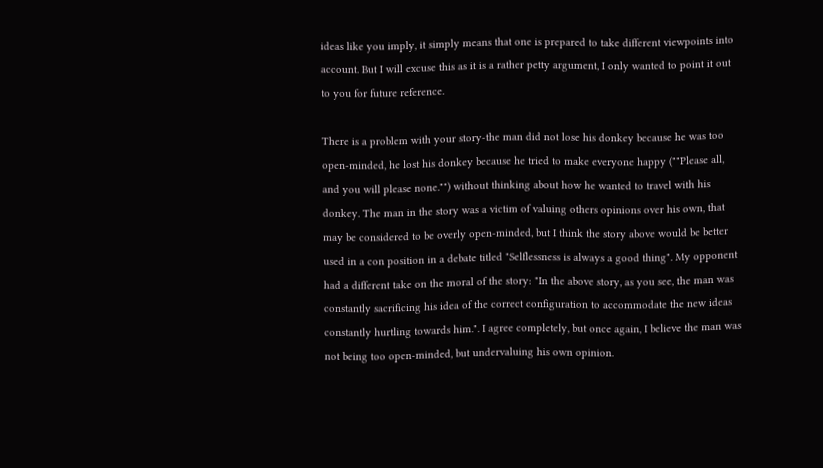ideas like you imply, it simply means that one is prepared to take different viewpoints into account. But I will excuse this as it is a rather petty argument, I only wanted to point it out to you for future reference.

There is a problem with your story-the man did not lose his donkey because he was too open-minded, he lost his donkey because he tried to make everyone happy (""Please all, and you will please none."") without thinking about how he wanted to travel with his donkey. The man in the story was a victim of valuing others opinions over his own, that may be considered to be overly open-minded, but I think the story above would be better used in a con position in a debate titled "Selflessness is always a good thing". My opponent had a different take on the moral of the story: "In the above story, as you see, the man was constantly sacrificing his idea of the correct configuration to accommodate the new ideas constantly hurtling towards him.". I agree completely, but once again, I believe the man was not being too open-minded, but undervaluing his own opinion.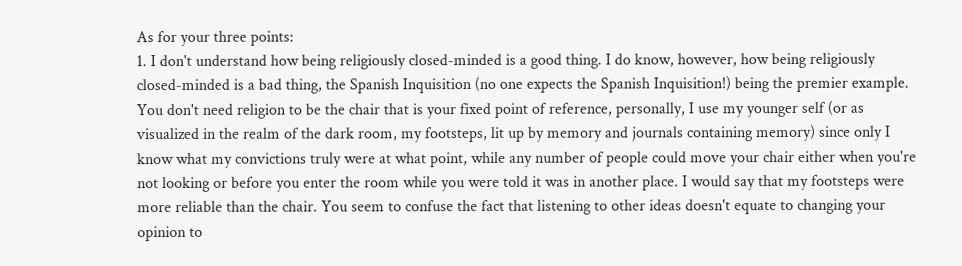As for your three points:
1. I don't understand how being religiously closed-minded is a good thing. I do know, however, how being religiously closed-minded is a bad thing, the Spanish Inquisition (no one expects the Spanish Inquisition!) being the premier example. You don't need religion to be the chair that is your fixed point of reference, personally, I use my younger self (or as visualized in the realm of the dark room, my footsteps, lit up by memory and journals containing memory) since only I know what my convictions truly were at what point, while any number of people could move your chair either when you're not looking or before you enter the room while you were told it was in another place. I would say that my footsteps were more reliable than the chair. You seem to confuse the fact that listening to other ideas doesn't equate to changing your opinion to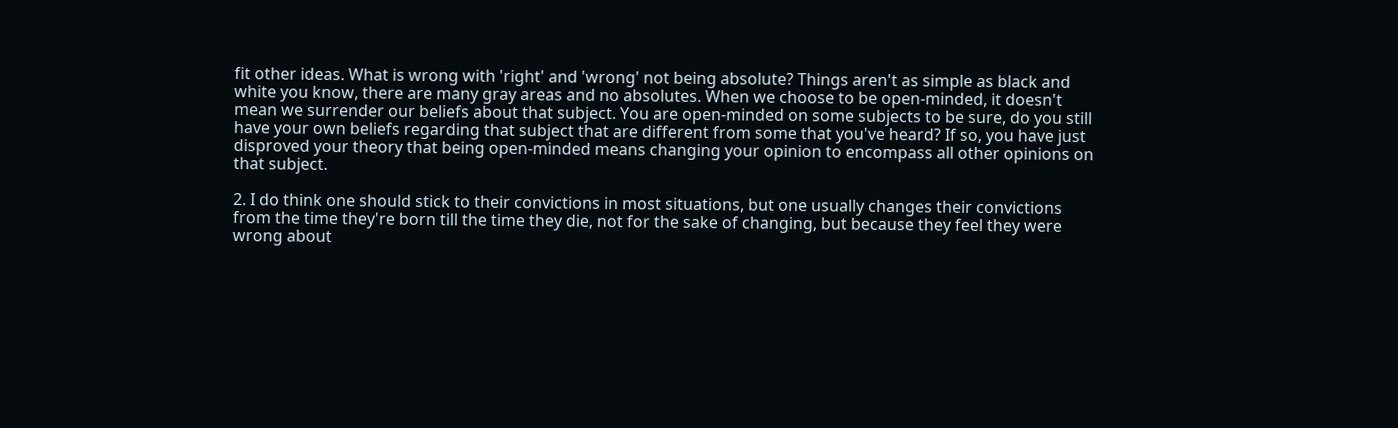fit other ideas. What is wrong with 'right' and 'wrong' not being absolute? Things aren't as simple as black and white you know, there are many gray areas and no absolutes. When we choose to be open-minded, it doesn't mean we surrender our beliefs about that subject. You are open-minded on some subjects to be sure, do you still have your own beliefs regarding that subject that are different from some that you've heard? If so, you have just disproved your theory that being open-minded means changing your opinion to encompass all other opinions on that subject.

2. I do think one should stick to their convictions in most situations, but one usually changes their convictions from the time they're born till the time they die, not for the sake of changing, but because they feel they were wrong about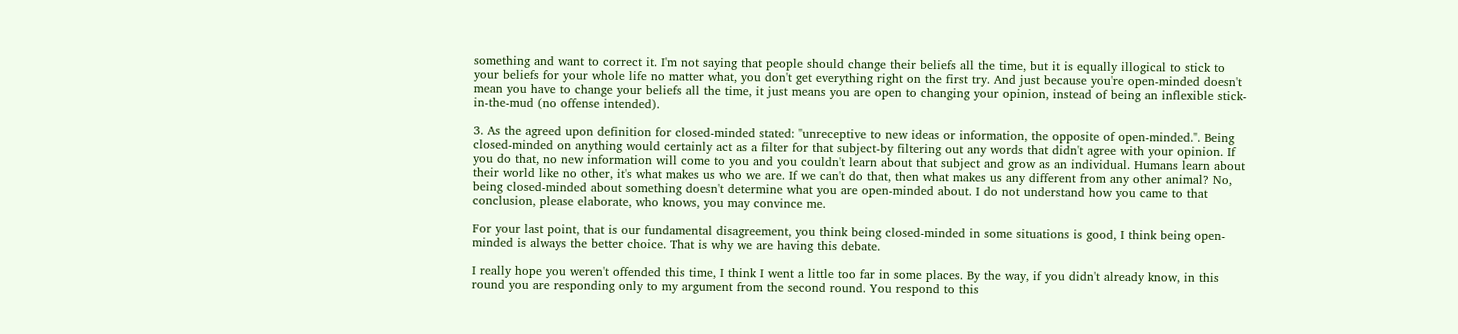something and want to correct it. I'm not saying that people should change their beliefs all the time, but it is equally illogical to stick to your beliefs for your whole life no matter what, you don't get everything right on the first try. And just because you're open-minded doesn't mean you have to change your beliefs all the time, it just means you are open to changing your opinion, instead of being an inflexible stick-in-the-mud (no offense intended).

3. As the agreed upon definition for closed-minded stated: "unreceptive to new ideas or information, the opposite of open-minded.". Being closed-minded on anything would certainly act as a filter for that subject-by filtering out any words that didn't agree with your opinion. If you do that, no new information will come to you and you couldn't learn about that subject and grow as an individual. Humans learn about their world like no other, it's what makes us who we are. If we can't do that, then what makes us any different from any other animal? No, being closed-minded about something doesn't determine what you are open-minded about. I do not understand how you came to that conclusion, please elaborate, who knows, you may convince me.

For your last point, that is our fundamental disagreement, you think being closed-minded in some situations is good, I think being open-minded is always the better choice. That is why we are having this debate.

I really hope you weren't offended this time, I think I went a little too far in some places. By the way, if you didn't already know, in this round you are responding only to my argument from the second round. You respond to this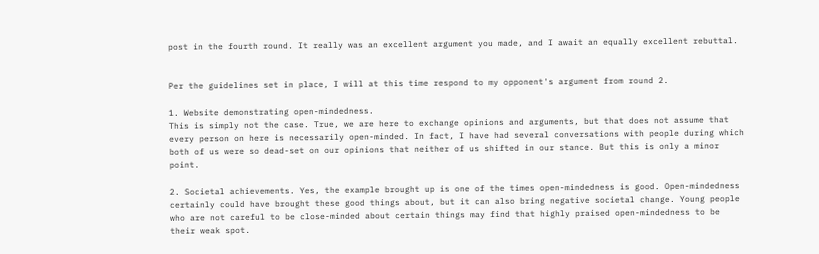post in the fourth round. It really was an excellent argument you made, and I await an equally excellent rebuttal.


Per the guidelines set in place, I will at this time respond to my opponent's argument from round 2.

1. Website demonstrating open-mindedness.
This is simply not the case. True, we are here to exchange opinions and arguments, but that does not assume that every person on here is necessarily open-minded. In fact, I have had several conversations with people during which both of us were so dead-set on our opinions that neither of us shifted in our stance. But this is only a minor point.

2. Societal achievements. Yes, the example brought up is one of the times open-mindedness is good. Open-mindedness certainly could have brought these good things about, but it can also bring negative societal change. Young people who are not careful to be close-minded about certain things may find that highly praised open-mindedness to be their weak spot.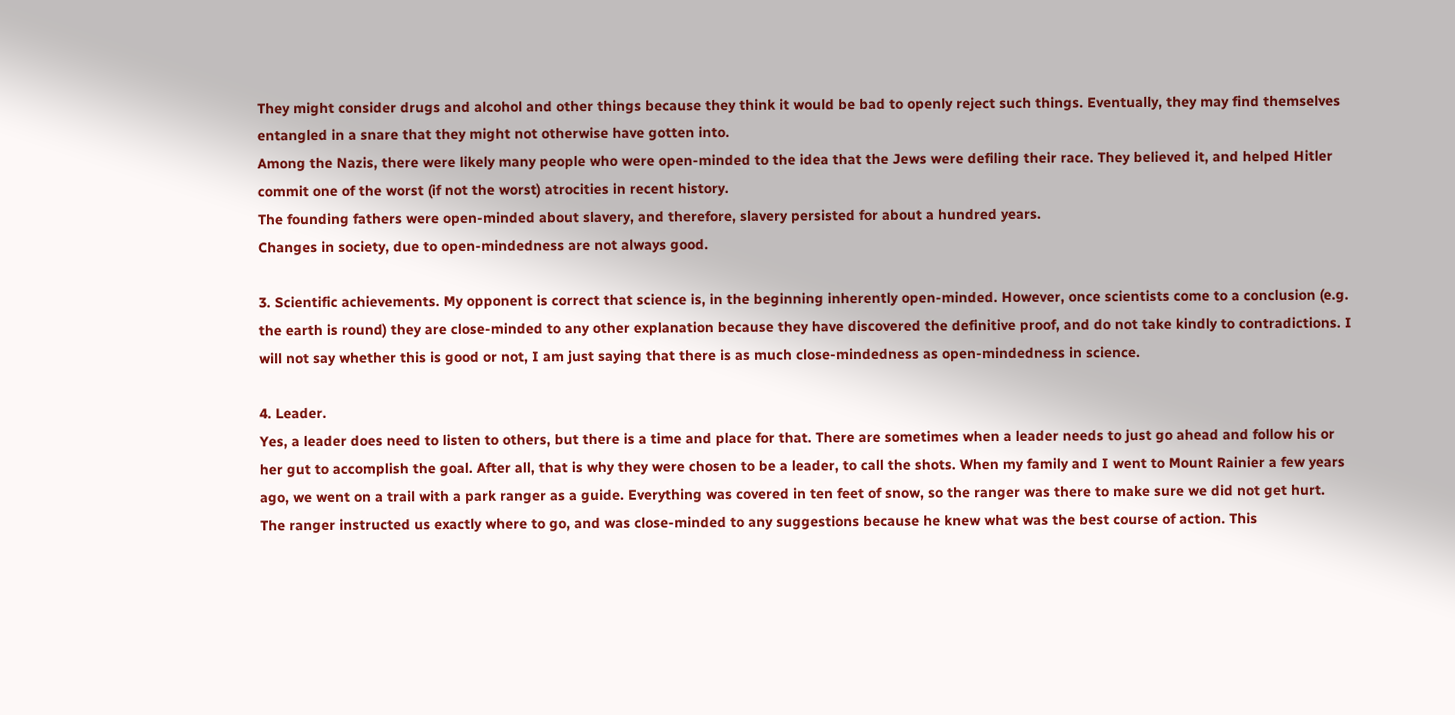They might consider drugs and alcohol and other things because they think it would be bad to openly reject such things. Eventually, they may find themselves entangled in a snare that they might not otherwise have gotten into.
Among the Nazis, there were likely many people who were open-minded to the idea that the Jews were defiling their race. They believed it, and helped Hitler commit one of the worst (if not the worst) atrocities in recent history.
The founding fathers were open-minded about slavery, and therefore, slavery persisted for about a hundred years.
Changes in society, due to open-mindedness are not always good.

3. Scientific achievements. My opponent is correct that science is, in the beginning inherently open-minded. However, once scientists come to a conclusion (e.g. the earth is round) they are close-minded to any other explanation because they have discovered the definitive proof, and do not take kindly to contradictions. I will not say whether this is good or not, I am just saying that there is as much close-mindedness as open-mindedness in science.

4. Leader.
Yes, a leader does need to listen to others, but there is a time and place for that. There are sometimes when a leader needs to just go ahead and follow his or her gut to accomplish the goal. After all, that is why they were chosen to be a leader, to call the shots. When my family and I went to Mount Rainier a few years ago, we went on a trail with a park ranger as a guide. Everything was covered in ten feet of snow, so the ranger was there to make sure we did not get hurt. The ranger instructed us exactly where to go, and was close-minded to any suggestions because he knew what was the best course of action. This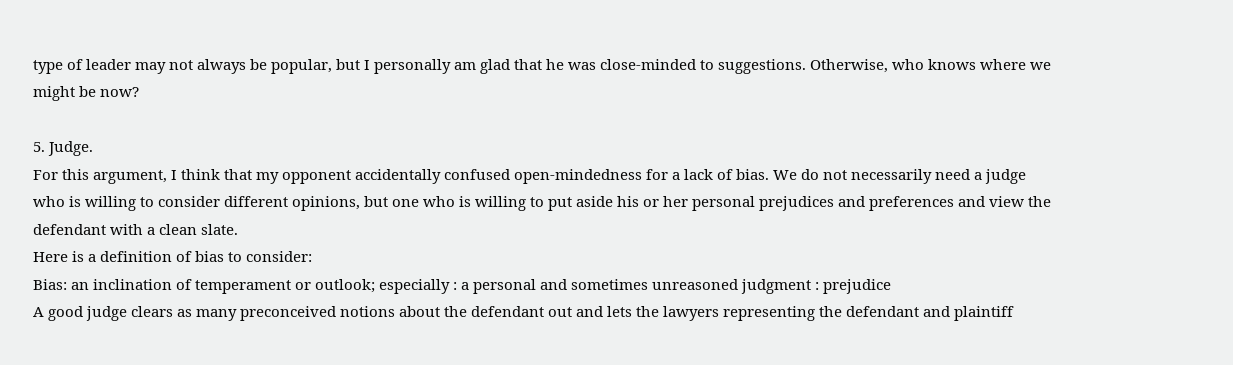type of leader may not always be popular, but I personally am glad that he was close-minded to suggestions. Otherwise, who knows where we might be now?

5. Judge.
For this argument, I think that my opponent accidentally confused open-mindedness for a lack of bias. We do not necessarily need a judge who is willing to consider different opinions, but one who is willing to put aside his or her personal prejudices and preferences and view the defendant with a clean slate.
Here is a definition of bias to consider:
Bias: an inclination of temperament or outlook; especially : a personal and sometimes unreasoned judgment : prejudice
A good judge clears as many preconceived notions about the defendant out and lets the lawyers representing the defendant and plaintiff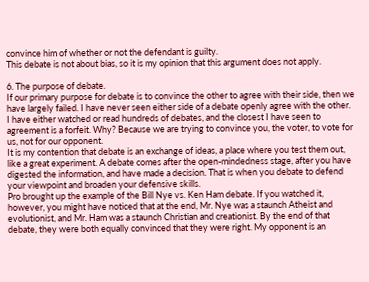convince him of whether or not the defendant is guilty.
This debate is not about bias, so it is my opinion that this argument does not apply.

6. The purpose of debate.
If our primary purpose for debate is to convince the other to agree with their side, then we have largely failed. I have never seen either side of a debate openly agree with the other. I have either watched or read hundreds of debates, and the closest I have seen to agreement is a forfeit. Why? Because we are trying to convince you, the voter, to vote for us, not for our opponent.
It is my contention that debate is an exchange of ideas, a place where you test them out, like a great experiment. A debate comes after the open-mindedness stage, after you have digested the information, and have made a decision. That is when you debate to defend your viewpoint and broaden your defensive skills.
Pro brought up the example of the Bill Nye vs. Ken Ham debate. If you watched it, however, you might have noticed that at the end, Mr. Nye was a staunch Atheist and evolutionist, and Mr. Ham was a staunch Christian and creationist. By the end of that debate, they were both equally convinced that they were right. My opponent is an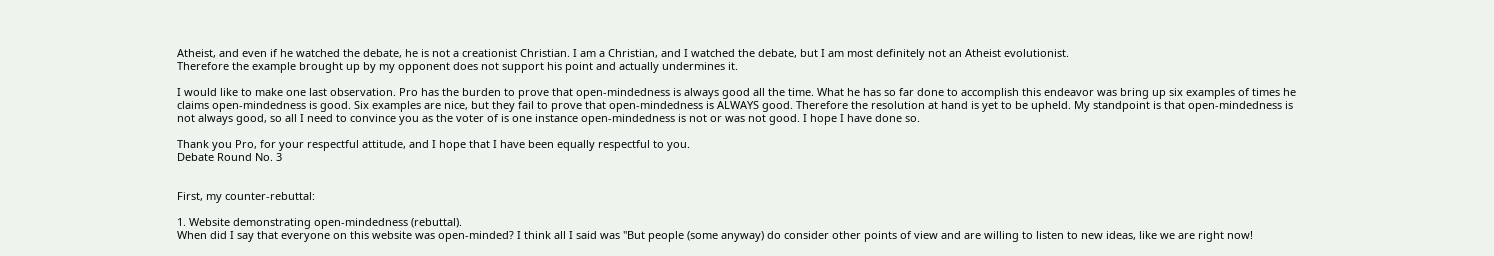Atheist, and even if he watched the debate, he is not a creationist Christian. I am a Christian, and I watched the debate, but I am most definitely not an Atheist evolutionist.
Therefore the example brought up by my opponent does not support his point and actually undermines it.

I would like to make one last observation. Pro has the burden to prove that open-mindedness is always good all the time. What he has so far done to accomplish this endeavor was bring up six examples of times he claims open-mindedness is good. Six examples are nice, but they fail to prove that open-mindedness is ALWAYS good. Therefore the resolution at hand is yet to be upheld. My standpoint is that open-mindedness is not always good, so all I need to convince you as the voter of is one instance open-mindedness is not or was not good. I hope I have done so.

Thank you Pro, for your respectful attitude, and I hope that I have been equally respectful to you.
Debate Round No. 3


First, my counter-rebuttal:

1. Website demonstrating open-mindedness (rebuttal).
When did I say that everyone on this website was open-minded? I think all I said was "But people (some anyway) do consider other points of view and are willing to listen to new ideas, like we are right now!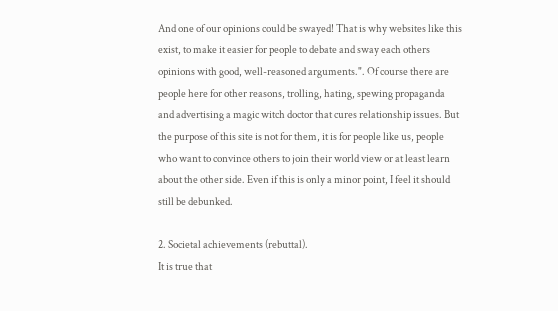And one of our opinions could be swayed! That is why websites like this exist, to make it easier for people to debate and sway each others opinions with good, well-reasoned arguments.". Of course there are people here for other reasons, trolling, hating, spewing propaganda and advertising a magic witch doctor that cures relationship issues. But the purpose of this site is not for them, it is for people like us, people who want to convince others to join their world view or at least learn about the other side. Even if this is only a minor point, I feel it should still be debunked.

2. Societal achievements (rebuttal).
It is true that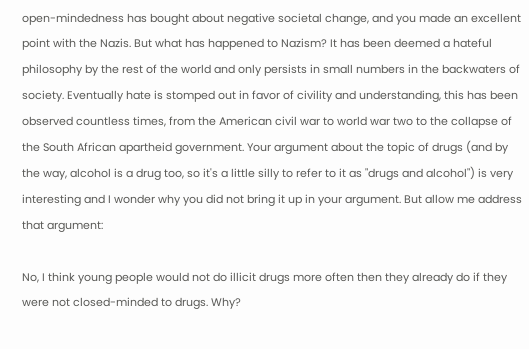open-mindedness has bought about negative societal change, and you made an excellent point with the Nazis. But what has happened to Nazism? It has been deemed a hateful philosophy by the rest of the world and only persists in small numbers in the backwaters of society. Eventually hate is stomped out in favor of civility and understanding, this has been observed countless times, from the American civil war to world war two to the collapse of the South African apartheid government. Your argument about the topic of drugs (and by the way, alcohol is a drug too, so it's a little silly to refer to it as "drugs and alcohol") is very interesting and I wonder why you did not bring it up in your argument. But allow me address that argument:

No, I think young people would not do illicit drugs more often then they already do if they were not closed-minded to drugs. Why?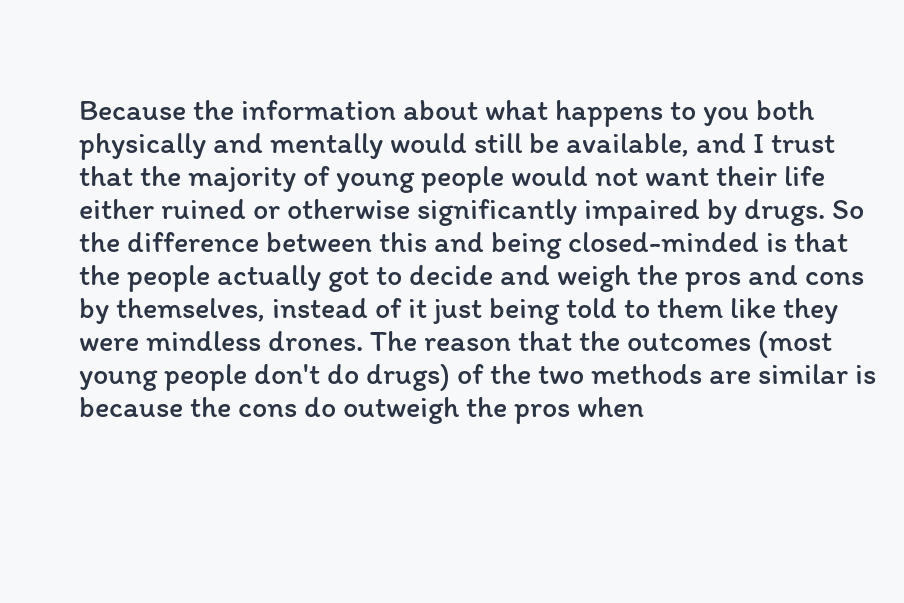Because the information about what happens to you both physically and mentally would still be available, and I trust that the majority of young people would not want their life either ruined or otherwise significantly impaired by drugs. So the difference between this and being closed-minded is that the people actually got to decide and weigh the pros and cons by themselves, instead of it just being told to them like they were mindless drones. The reason that the outcomes (most young people don't do drugs) of the two methods are similar is because the cons do outweigh the pros when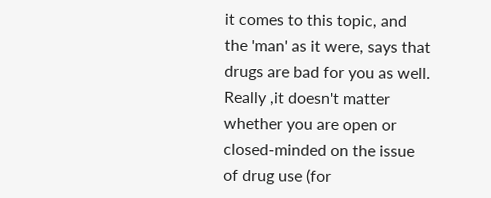it comes to this topic, and the 'man' as it were, says that drugs are bad for you as well. Really ,it doesn't matter whether you are open or closed-minded on the issue of drug use (for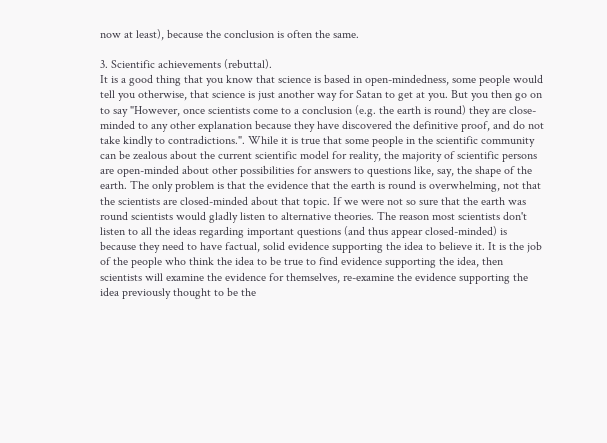now at least), because the conclusion is often the same.

3. Scientific achievements (rebuttal).
It is a good thing that you know that science is based in open-mindedness, some people would tell you otherwise, that science is just another way for Satan to get at you. But you then go on to say "However, once scientists come to a conclusion (e.g. the earth is round) they are close-minded to any other explanation because they have discovered the definitive proof, and do not take kindly to contradictions.". While it is true that some people in the scientific community can be zealous about the current scientific model for reality, the majority of scientific persons are open-minded about other possibilities for answers to questions like, say, the shape of the earth. The only problem is that the evidence that the earth is round is overwhelming, not that the scientists are closed-minded about that topic. If we were not so sure that the earth was round scientists would gladly listen to alternative theories. The reason most scientists don't listen to all the ideas regarding important questions (and thus appear closed-minded) is because they need to have factual, solid evidence supporting the idea to believe it. It is the job of the people who think the idea to be true to find evidence supporting the idea, then scientists will examine the evidence for themselves, re-examine the evidence supporting the idea previously thought to be the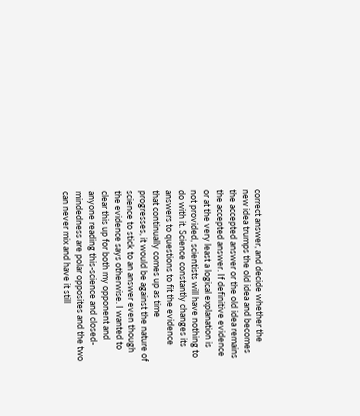correct answer, and decide whether the new idea trumps the old idea and becomes the accepted answer or the old idea remains the accepted answer. If definitive evidence or at the very least a logical explanation is not provided, scientists will have nothing to do with it. Science constantly changes its answers to questions to fit the evidence that continually comes up as time progresses, it would be against the nature of science to stick to an answer even though the evidence says otherwise. I wanted to clear this up for both my opponent and anyone reading this-science and closed-mindedness are polar opposites and the two can never mix and have it still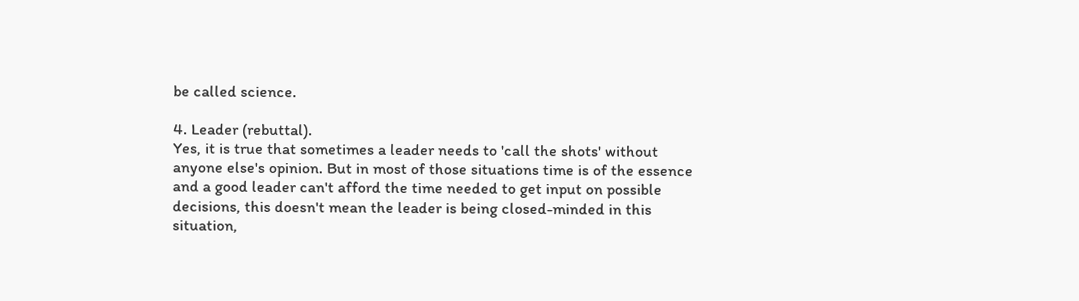be called science.

4. Leader (rebuttal).
Yes, it is true that sometimes a leader needs to 'call the shots' without anyone else's opinion. But in most of those situations time is of the essence and a good leader can't afford the time needed to get input on possible decisions, this doesn't mean the leader is being closed-minded in this situation,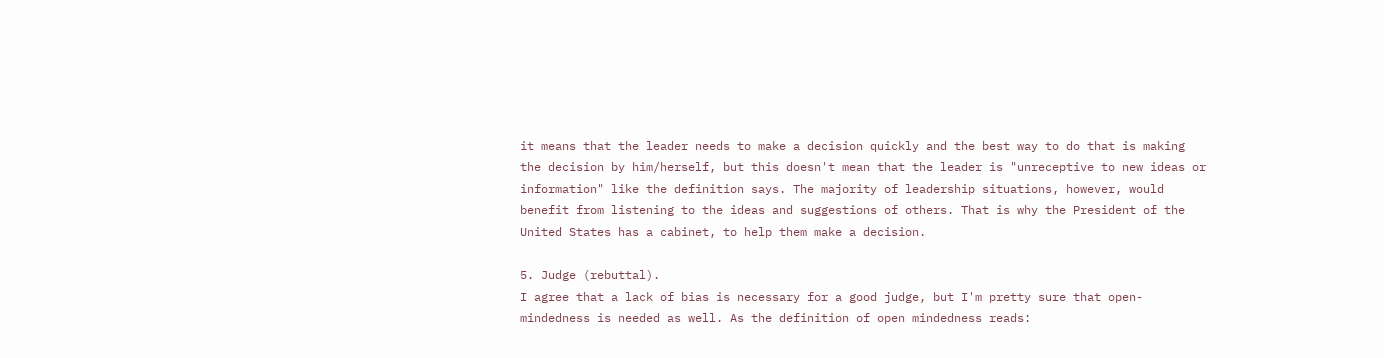it means that the leader needs to make a decision quickly and the best way to do that is making the decision by him/herself, but this doesn't mean that the leader is "unreceptive to new ideas or information" like the definition says. The majority of leadership situations, however, would benefit from listening to the ideas and suggestions of others. That is why the President of the United States has a cabinet, to help them make a decision.

5. Judge (rebuttal).
I agree that a lack of bias is necessary for a good judge, but I'm pretty sure that open-mindedness is needed as well. As the definition of open mindedness reads: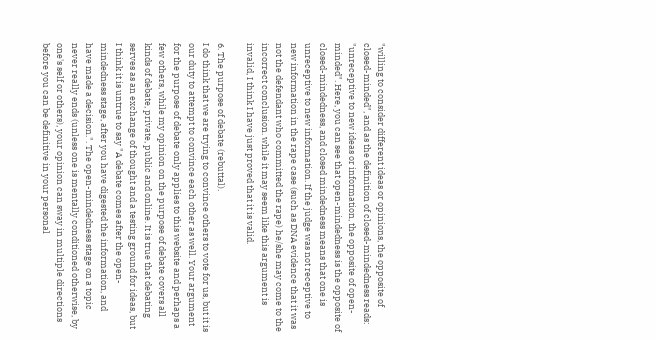"willing to consider different ideas or opinions, the opposite of closed-minded", and as the definition of closed-mindedness reads: "unreceptive to new ideas or information, the opposite of open-minded". Here, you can see that open-mindedness is the opposite of closed-mindedness, and closed mindedness means that one is unreceptive to new information. If the judge was not receptive to new information in the rape case (such as DNA evidence that it was not the defendant who committed the rape) he/she may come to the incorrect conclusion. while it may seem like this argument is invalid, I think I have just proved that it is valid.

6. The purpose of debate (rebuttal).
I do think that we are trying to convince others to vote for us, but it is our duty to attempt to convince each other as well. Your argument for the purpose of debate only applies to this website and perhaps a few others, while my opinion on the purpose of debate covers all kinds of debate, private, public and online. It is true that debating serves as an exchange of thought and a testing ground for ideas, but I think it is untrue to say "A debate comes after the open-mindedness stage, after you have digested the information, and have made a decision.". The open-mindedness stage on a topic never really ends (unless one is mentally conditioned otherwise, by one's self or others), your opinion can sway in multiple directions before you can be definitive in your personal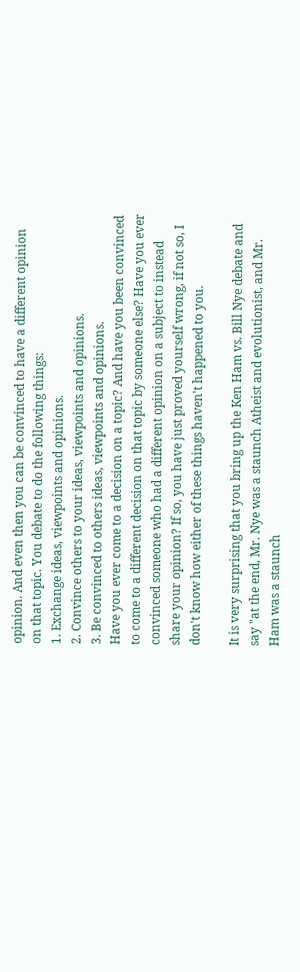opinion. And even then you can be convinced to have a different opinion on that topic. You debate to do the following things:
1. Exchange ideas, viewpoints and opinions.
2. Convince others to your ideas, viewpoints and opinions.
3. Be convinced to others ideas, viewpoints and opinions.
Have you ever come to a decision on a topic? And have you been convinced to come to a different decision on that topic by someone else? Have you ever convinced someone who had a different opinion on a subject to instead share your opinion? If so, you have just proved yourself wrong, if not so, I don't know how either of these things haven't happened to you.

It is very surprising that you bring up the Ken Ham vs. Bill Nye debate and say "at the end, Mr. Nye was a staunch Atheist and evolutionist, and Mr. Ham was a staunch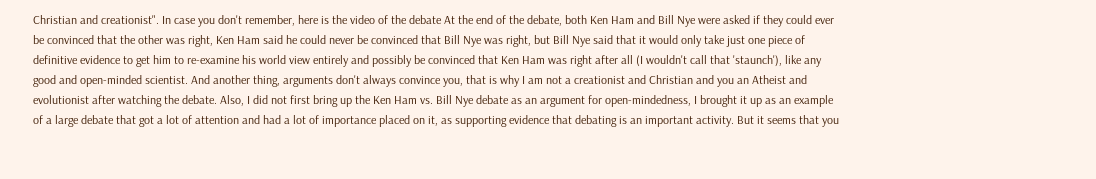Christian and creationist". In case you don't remember, here is the video of the debate At the end of the debate, both Ken Ham and Bill Nye were asked if they could ever be convinced that the other was right, Ken Ham said he could never be convinced that Bill Nye was right, but Bill Nye said that it would only take just one piece of definitive evidence to get him to re-examine his world view entirely and possibly be convinced that Ken Ham was right after all (I wouldn't call that 'staunch'), like any good and open-minded scientist. And another thing, arguments don't always convince you, that is why I am not a creationist and Christian and you an Atheist and evolutionist after watching the debate. Also, I did not first bring up the Ken Ham vs. Bill Nye debate as an argument for open-mindedness, I brought it up as an example of a large debate that got a lot of attention and had a lot of importance placed on it, as supporting evidence that debating is an important activity. But it seems that you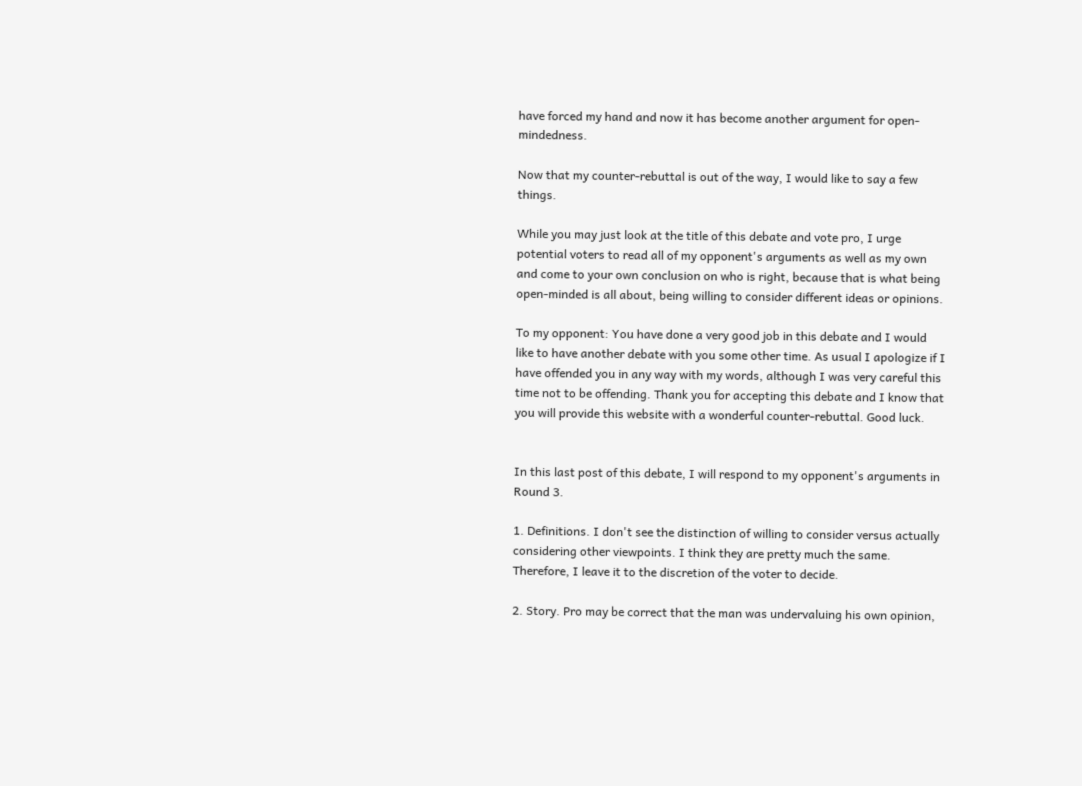have forced my hand and now it has become another argument for open-mindedness.

Now that my counter-rebuttal is out of the way, I would like to say a few things.

While you may just look at the title of this debate and vote pro, I urge potential voters to read all of my opponent's arguments as well as my own and come to your own conclusion on who is right, because that is what being open-minded is all about, being willing to consider different ideas or opinions.

To my opponent: You have done a very good job in this debate and I would like to have another debate with you some other time. As usual I apologize if I have offended you in any way with my words, although I was very careful this time not to be offending. Thank you for accepting this debate and I know that you will provide this website with a wonderful counter-rebuttal. Good luck.


In this last post of this debate, I will respond to my opponent's arguments in Round 3.

1. Definitions. I don't see the distinction of willing to consider versus actually considering other viewpoints. I think they are pretty much the same. Therefore, I leave it to the discretion of the voter to decide.

2. Story. Pro may be correct that the man was undervaluing his own opinion,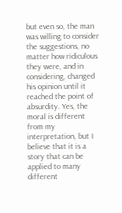but even so, the man was willing to consider the suggestions, no matter how ridiculous they were, and in considering, changed his opinion until it reached the point of absurdity. Yes, the moral is different from my interpretation, but I believe that it is a story that can be applied to many different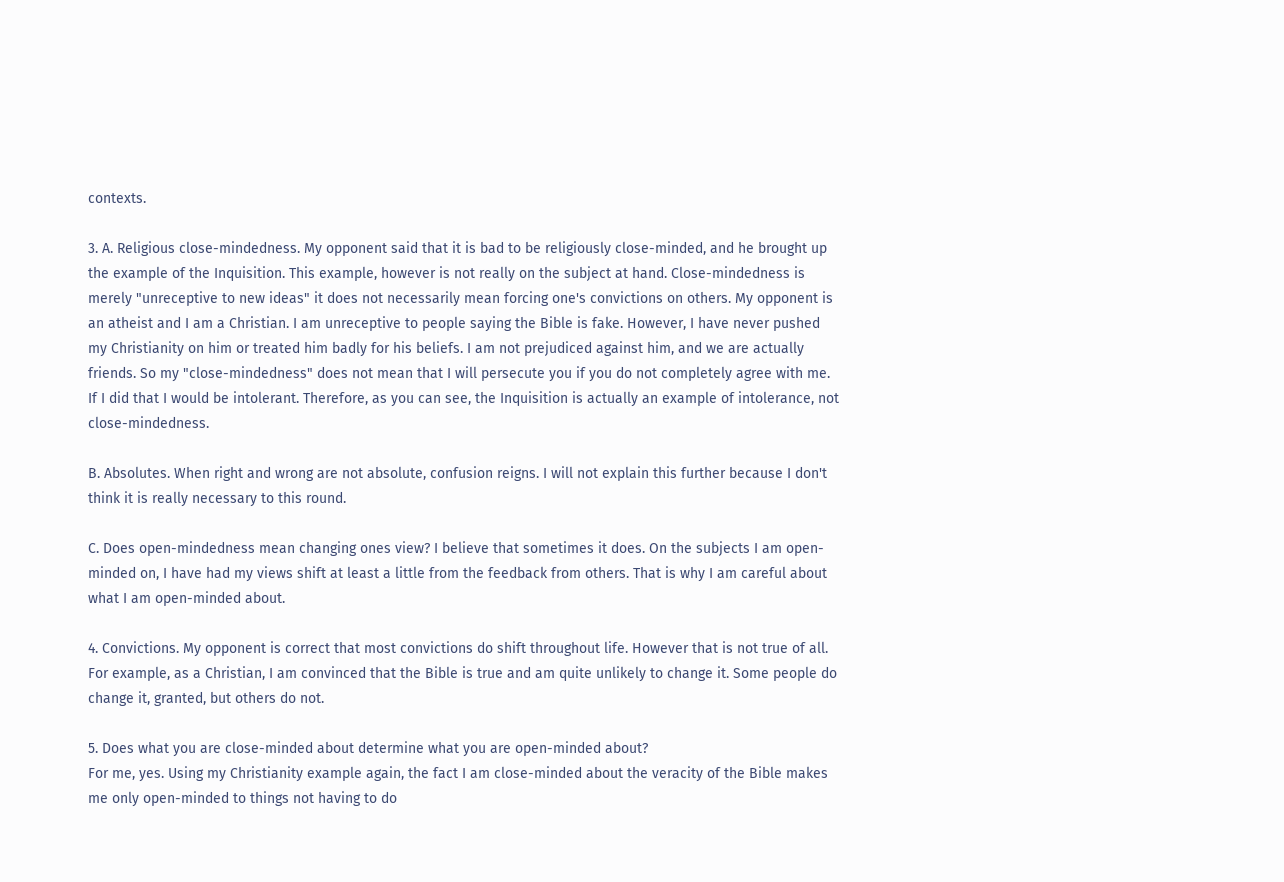contexts.

3. A. Religious close-mindedness. My opponent said that it is bad to be religiously close-minded, and he brought up the example of the Inquisition. This example, however is not really on the subject at hand. Close-mindedness is merely "unreceptive to new ideas" it does not necessarily mean forcing one's convictions on others. My opponent is an atheist and I am a Christian. I am unreceptive to people saying the Bible is fake. However, I have never pushed my Christianity on him or treated him badly for his beliefs. I am not prejudiced against him, and we are actually friends. So my "close-mindedness" does not mean that I will persecute you if you do not completely agree with me. If I did that I would be intolerant. Therefore, as you can see, the Inquisition is actually an example of intolerance, not close-mindedness.

B. Absolutes. When right and wrong are not absolute, confusion reigns. I will not explain this further because I don't think it is really necessary to this round.

C. Does open-mindedness mean changing ones view? I believe that sometimes it does. On the subjects I am open-minded on, I have had my views shift at least a little from the feedback from others. That is why I am careful about what I am open-minded about.

4. Convictions. My opponent is correct that most convictions do shift throughout life. However that is not true of all. For example, as a Christian, I am convinced that the Bible is true and am quite unlikely to change it. Some people do change it, granted, but others do not.

5. Does what you are close-minded about determine what you are open-minded about?
For me, yes. Using my Christianity example again, the fact I am close-minded about the veracity of the Bible makes me only open-minded to things not having to do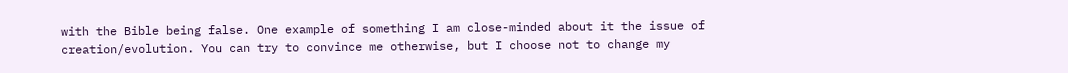with the Bible being false. One example of something I am close-minded about it the issue of creation/evolution. You can try to convince me otherwise, but I choose not to change my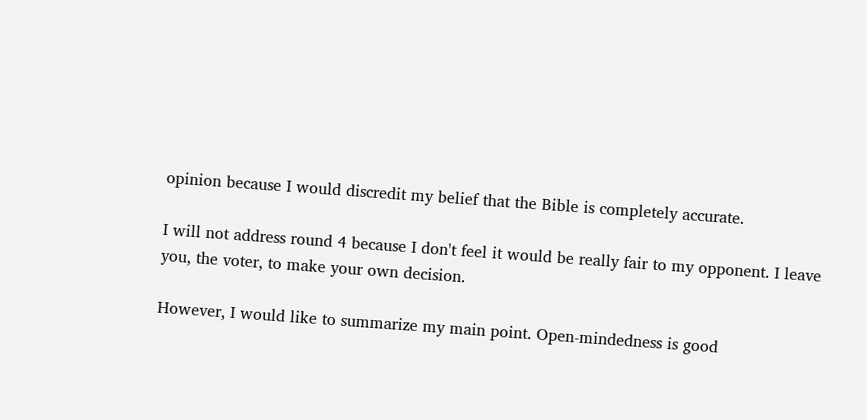opinion because I would discredit my belief that the Bible is completely accurate.

I will not address round 4 because I don't feel it would be really fair to my opponent. I leave you, the voter, to make your own decision.

However, I would like to summarize my main point. Open-mindedness is good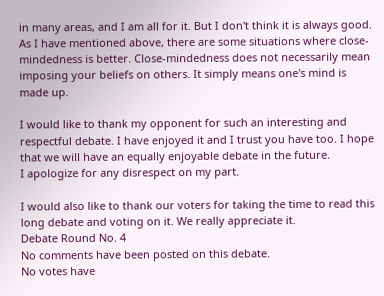in many areas, and I am all for it. But I don't think it is always good. As I have mentioned above, there are some situations where close-mindedness is better. Close-mindedness does not necessarily mean imposing your beliefs on others. It simply means one's mind is made up.

I would like to thank my opponent for such an interesting and respectful debate. I have enjoyed it and I trust you have too. I hope that we will have an equally enjoyable debate in the future.
I apologize for any disrespect on my part.

I would also like to thank our voters for taking the time to read this long debate and voting on it. We really appreciate it.
Debate Round No. 4
No comments have been posted on this debate.
No votes have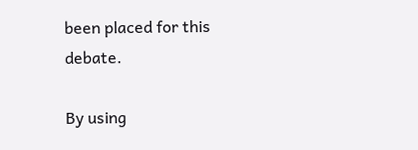been placed for this debate.

By using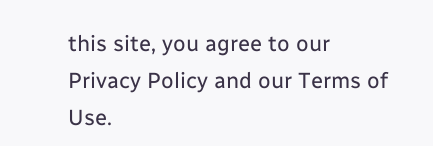this site, you agree to our Privacy Policy and our Terms of Use.